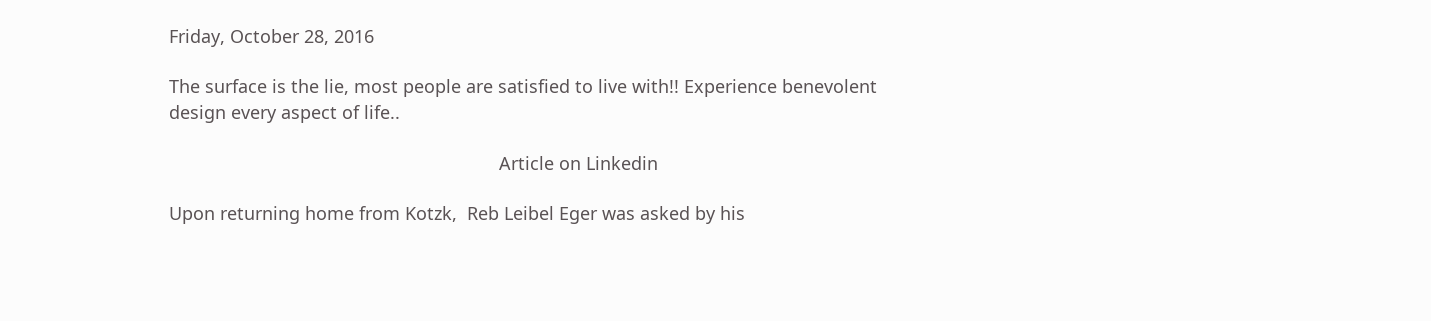Friday, October 28, 2016

The surface is the lie, most people are satisfied to live with!! Experience benevolent design every aspect of life..

                                                                  Article on Linkedin

Upon returning home from Kotzk,  Reb Leibel Eger was asked by his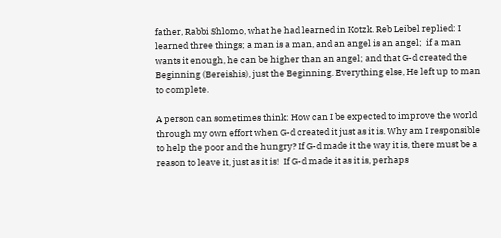father, Rabbi Shlomo, what he had learned in Kotzk. Reb Leibel replied: I learned three things; a man is a man, and an angel is an angel;  if a man wants it enough, he can be higher than an angel; and that G-d created the Beginning (Bereishis), just the Beginning. Everything else, He left up to man to complete.

A person can sometimes think: How can I be expected to improve the world through my own effort when G-d created it just as it is. Why am I responsible to help the poor and the hungry? If G-d made it the way it is, there must be a reason to leave it, just as it is!  If G-d made it as it is, perhaps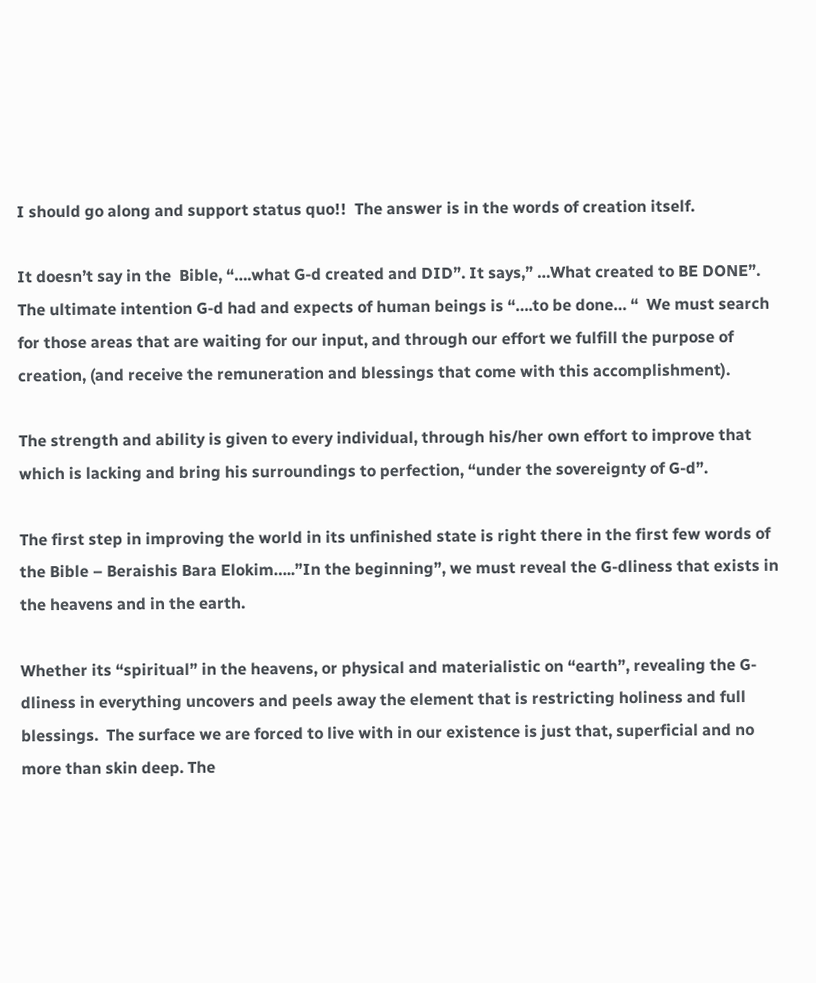I should go along and support status quo!!  The answer is in the words of creation itself.

It doesn’t say in the  Bible, “….what G-d created and DID”. It says,” …What created to BE DONE”. The ultimate intention G-d had and expects of human beings is “….to be done… “  We must search for those areas that are waiting for our input, and through our effort we fulfill the purpose of creation, (and receive the remuneration and blessings that come with this accomplishment).

The strength and ability is given to every individual, through his/her own effort to improve that which is lacking and bring his surroundings to perfection, “under the sovereignty of G-d”.

The first step in improving the world in its unfinished state is right there in the first few words of the Bible – Beraishis Bara Elokim…..”In the beginning”, we must reveal the G-dliness that exists in the heavens and in the earth.

Whether its “spiritual” in the heavens, or physical and materialistic on “earth”, revealing the G-dliness in everything uncovers and peels away the element that is restricting holiness and full blessings.  The surface we are forced to live with in our existence is just that, superficial and no more than skin deep. The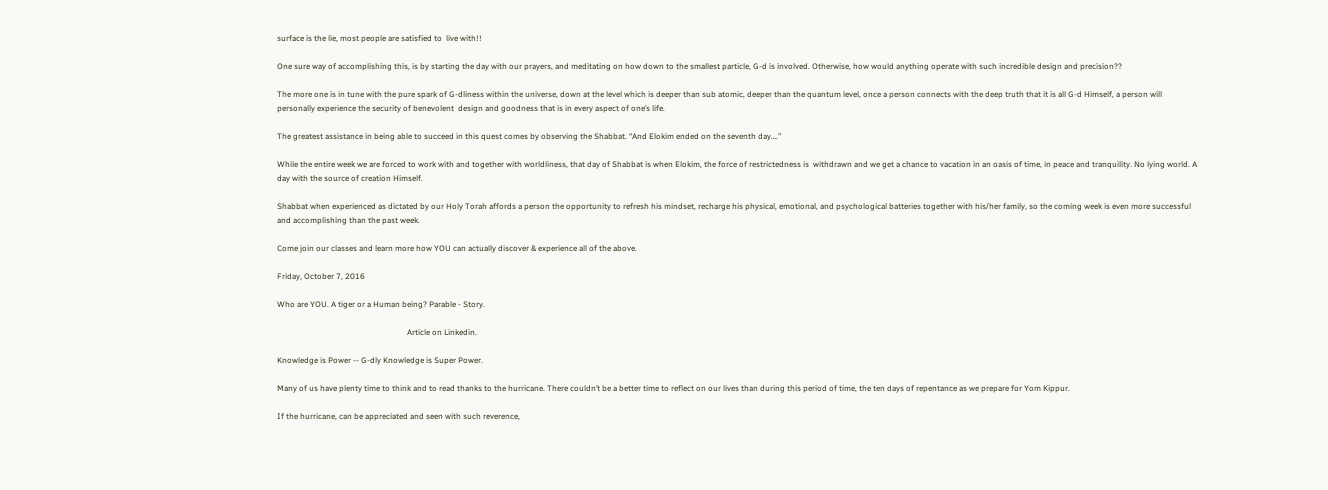surface is the lie, most people are satisfied to  live with!!

One sure way of accomplishing this, is by starting the day with our prayers, and meditating on how down to the smallest particle, G-d is involved. Otherwise, how would anything operate with such incredible design and precision??

The more one is in tune with the pure spark of G-dliness within the universe, down at the level which is deeper than sub atomic, deeper than the quantum level, once a person connects with the deep truth that it is all G-d Himself, a person will personally experience the security of benevolent  design and goodness that is in every aspect of one’s life.

The greatest assistance in being able to succeed in this quest comes by observing the Shabbat. “And Elokim ended on the seventh day….”

While the entire week we are forced to work with and together with worldliness, that day of Shabbat is when Elokim, the force of restrictedness is  withdrawn and we get a chance to vacation in an oasis of time, in peace and tranquility. No lying world. A day with the source of creation Himself.

Shabbat when experienced as dictated by our Holy Torah affords a person the opportunity to refresh his mindset, recharge his physical, emotional, and psychological batteries together with his/her family, so the coming week is even more successful and accomplishing than the past week.

Come join our classes and learn more how YOU can actually discover & experience all of the above.

Friday, October 7, 2016

Who are YOU. A tiger or a Human being? Parable - Story.

                                                                 Article on Linkedin.

Knowledge is Power -- G-dly Knowledge is Super Power.

Many of us have plenty time to think and to read thanks to the hurricane. There couldn’t be a better time to reflect on our lives than during this period of time, the ten days of repentance as we prepare for Yom Kippur.

If the hurricane, can be appreciated and seen with such reverence,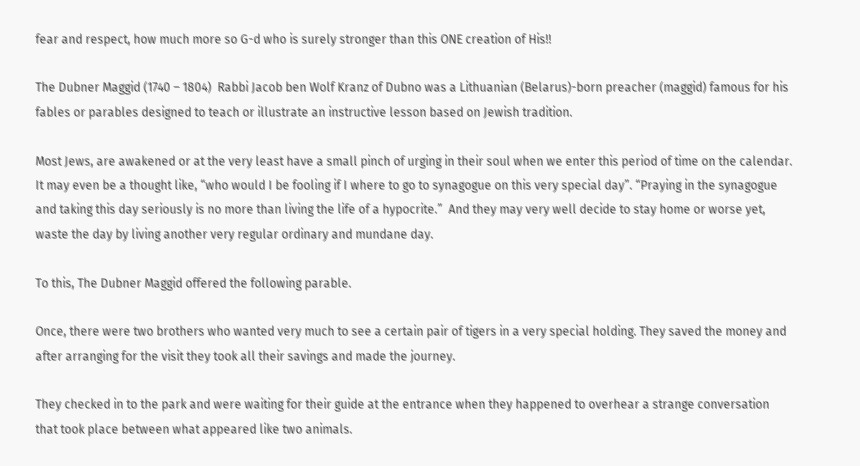fear and respect, how much more so G-d who is surely stronger than this ONE creation of His!!

The Dubner Maggid (1740 – 1804)  Rabbi Jacob ben Wolf Kranz of Dubno was a Lithuanian (Belarus)-born preacher (maggid) famous for his fables or parables designed to teach or illustrate an instructive lesson based on Jewish tradition.

Most Jews, are awakened or at the very least have a small pinch of urging in their soul when we enter this period of time on the calendar. It may even be a thought like, “who would I be fooling if I where to go to synagogue on this very special day”. “Praying in the synagogue and taking this day seriously is no more than living the life of a hypocrite.”  And they may very well decide to stay home or worse yet, waste the day by living another very regular ordinary and mundane day.

To this, The Dubner Maggid offered the following parable.

Once, there were two brothers who wanted very much to see a certain pair of tigers in a very special holding. They saved the money and after arranging for the visit they took all their savings and made the journey.

They checked in to the park and were waiting for their guide at the entrance when they happened to overhear a strange conversation that took place between what appeared like two animals.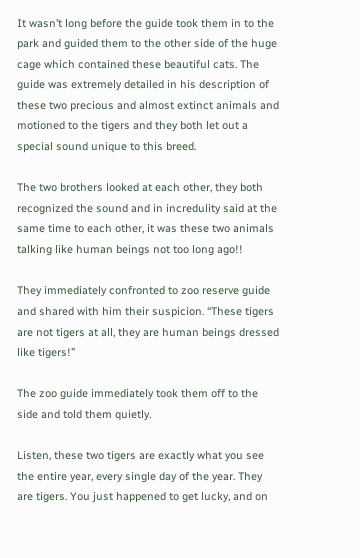It wasn’t long before the guide took them in to the park and guided them to the other side of the huge cage which contained these beautiful cats. The guide was extremely detailed in his description of these two precious and almost extinct animals and motioned to the tigers and they both let out a special sound unique to this breed.

The two brothers looked at each other, they both recognized the sound and in incredulity said at the same time to each other, it was these two animals talking like human beings not too long ago!!

They immediately confronted to zoo reserve guide and shared with him their suspicion. “These tigers are not tigers at all, they are human beings dressed like tigers!”

The zoo guide immediately took them off to the side and told them quietly.

Listen, these two tigers are exactly what you see the entire year, every single day of the year. They are tigers. You just happened to get lucky, and on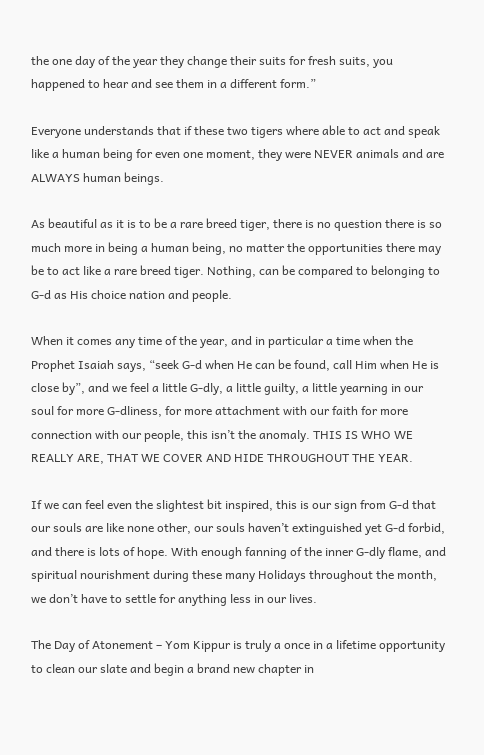the one day of the year they change their suits for fresh suits, you happened to hear and see them in a different form.”

Everyone understands that if these two tigers where able to act and speak like a human being for even one moment, they were NEVER animals and are ALWAYS human beings.

As beautiful as it is to be a rare breed tiger, there is no question there is so much more in being a human being, no matter the opportunities there may be to act like a rare breed tiger. Nothing, can be compared to belonging to G-d as His choice nation and people.

When it comes any time of the year, and in particular a time when the Prophet Isaiah says, “seek G-d when He can be found, call Him when He is close by”, and we feel a little G-dly, a little guilty, a little yearning in our soul for more G-dliness, for more attachment with our faith for more connection with our people, this isn’t the anomaly. THIS IS WHO WE REALLY ARE, THAT WE COVER AND HIDE THROUGHOUT THE YEAR.

If we can feel even the slightest bit inspired, this is our sign from G-d that our souls are like none other, our souls haven’t extinguished yet G-d forbid, and there is lots of hope. With enough fanning of the inner G-dly flame, and spiritual nourishment during these many Holidays throughout the month, we don’t have to settle for anything less in our lives.

The Day of Atonement – Yom Kippur is truly a once in a lifetime opportunity to clean our slate and begin a brand new chapter in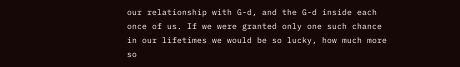our relationship with G-d, and the G-d inside each once of us. If we were granted only one such chance in our lifetimes we would be so lucky, how much more so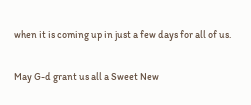when it is coming up in just a few days for all of us.

May G-d grant us all a Sweet New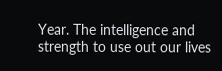Year. The intelligence and strength to use out our lives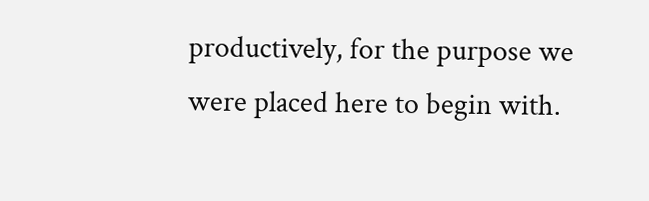productively, for the purpose we were placed here to begin with.